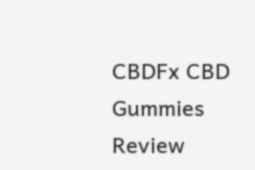CBDFx CBD Gummies Review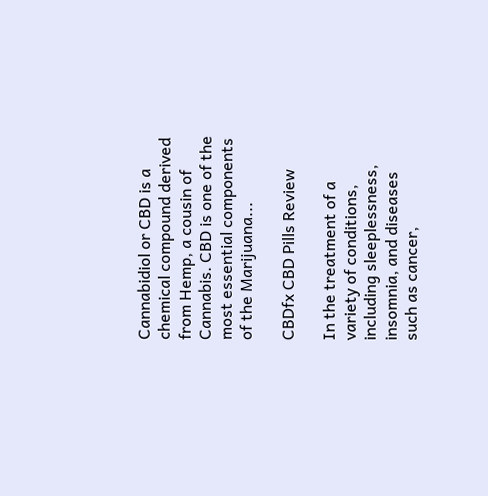Cannabidiol or CBD is a chemical compound derived from Hemp, a cousin of Cannabis. CBD is one of the most essential components of the Marijuana...

CBDfx CBD Pills Review

In the treatment of a variety of conditions, including sleeplessness, insomnia, and diseases such as cancer,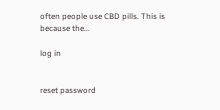often people use CBD pills. This is because the...

log in


reset password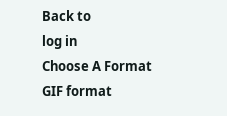Back to
log in
Choose A Format
GIF format